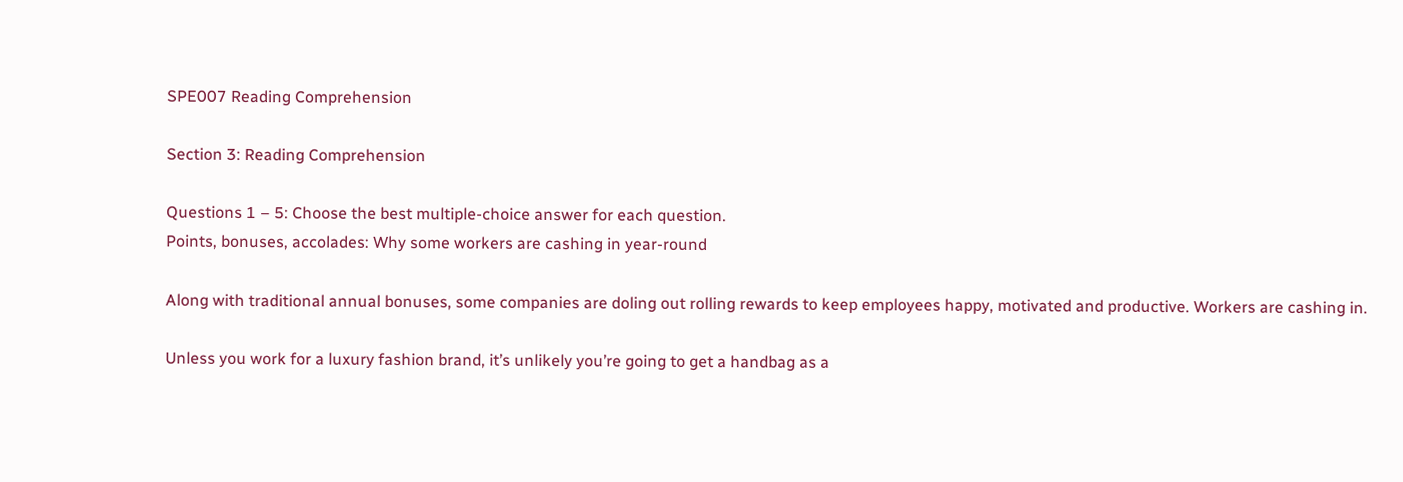SPE007 Reading Comprehension

Section 3: Reading Comprehension

Questions 1 – 5: Choose the best multiple-choice answer for each question.
Points, bonuses, accolades: Why some workers are cashing in year-round

Along with traditional annual bonuses, some companies are doling out rolling rewards to keep employees happy, motivated and productive. Workers are cashing in.

Unless you work for a luxury fashion brand, it’s unlikely you’re going to get a handbag as a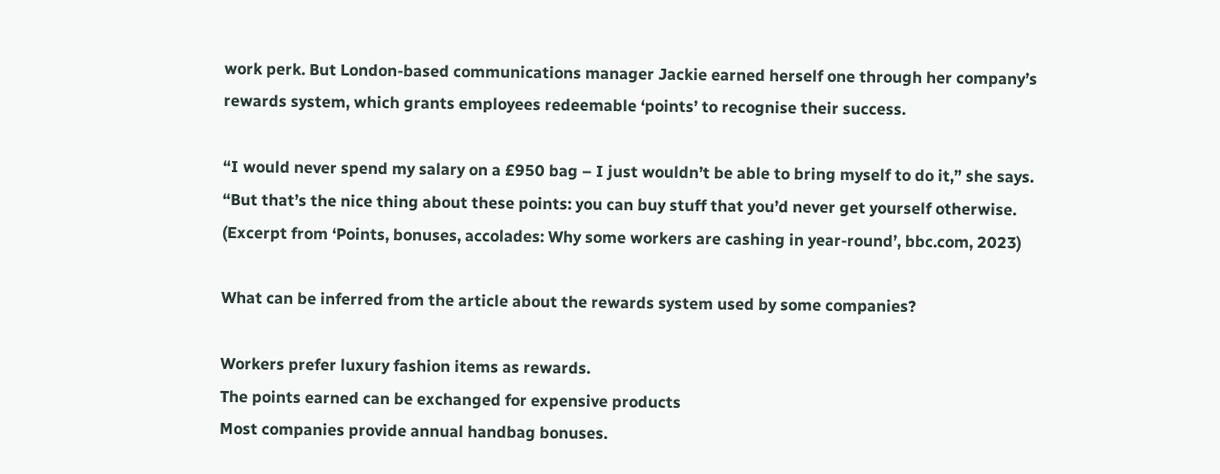work perk. But London-based communications manager Jackie earned herself one through her company’s rewards system, which grants employees redeemable ‘points’ to recognise their success.

“I would never spend my salary on a £950 bag – I just wouldn’t be able to bring myself to do it,” she says. “But that’s the nice thing about these points: you can buy stuff that you’d never get yourself otherwise. (Excerpt from ‘Points, bonuses, accolades: Why some workers are cashing in year-round’, bbc.com, 2023)

What can be inferred from the article about the rewards system used by some companies?

Workers prefer luxury fashion items as rewards.
The points earned can be exchanged for expensive products
Most companies provide annual handbag bonuses.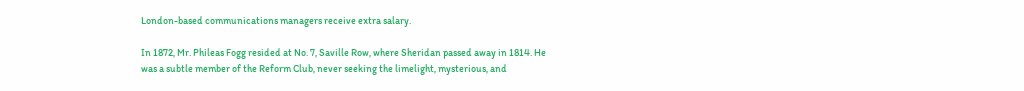London-based communications managers receive extra salary.

In 1872, Mr. Phileas Fogg resided at No. 7, Saville Row, where Sheridan passed away in 1814. He was a subtle member of the Reform Club, never seeking the limelight, mysterious, and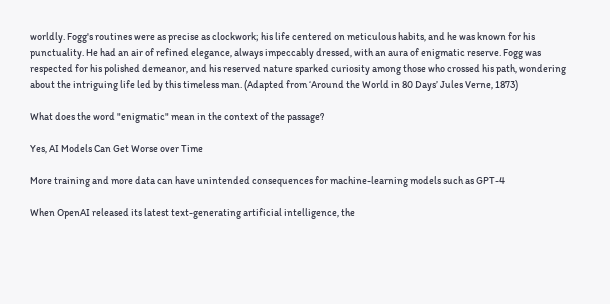worldly. Fogg's routines were as precise as clockwork; his life centered on meticulous habits, and he was known for his punctuality. He had an air of refined elegance, always impeccably dressed, with an aura of enigmatic reserve. Fogg was respected for his polished demeanor, and his reserved nature sparked curiosity among those who crossed his path, wondering about the intriguing life led by this timeless man. (Adapted from ‘Around the World in 80 Days’ Jules Verne, 1873)

What does the word "enigmatic" mean in the context of the passage?

Yes, AI Models Can Get Worse over Time

More training and more data can have unintended consequences for machine-learning models such as GPT-4

When OpenAI released its latest text-generating artificial intelligence, the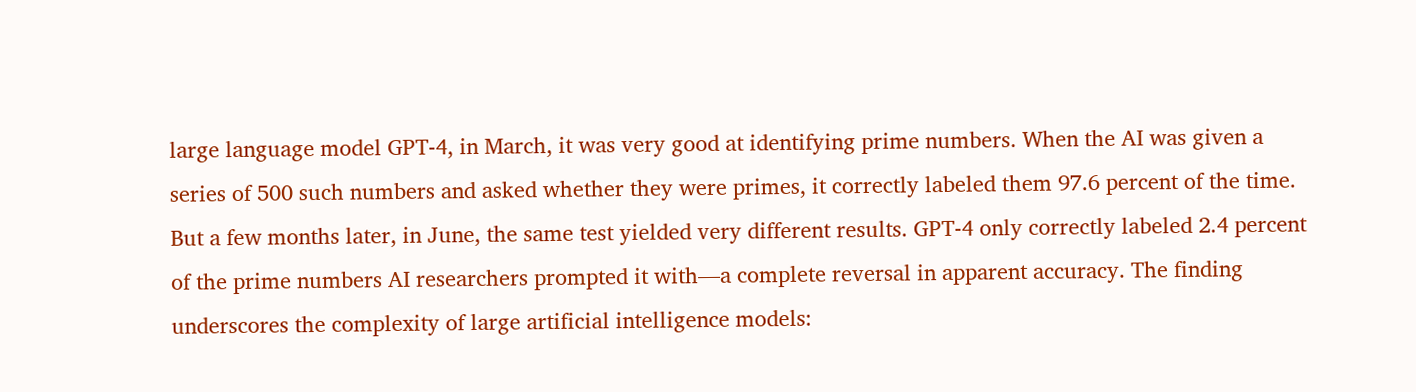large language model GPT-4, in March, it was very good at identifying prime numbers. When the AI was given a series of 500 such numbers and asked whether they were primes, it correctly labeled them 97.6 percent of the time. But a few months later, in June, the same test yielded very different results. GPT-4 only correctly labeled 2.4 percent of the prime numbers AI researchers prompted it with—a complete reversal in apparent accuracy. The finding underscores the complexity of large artificial intelligence models: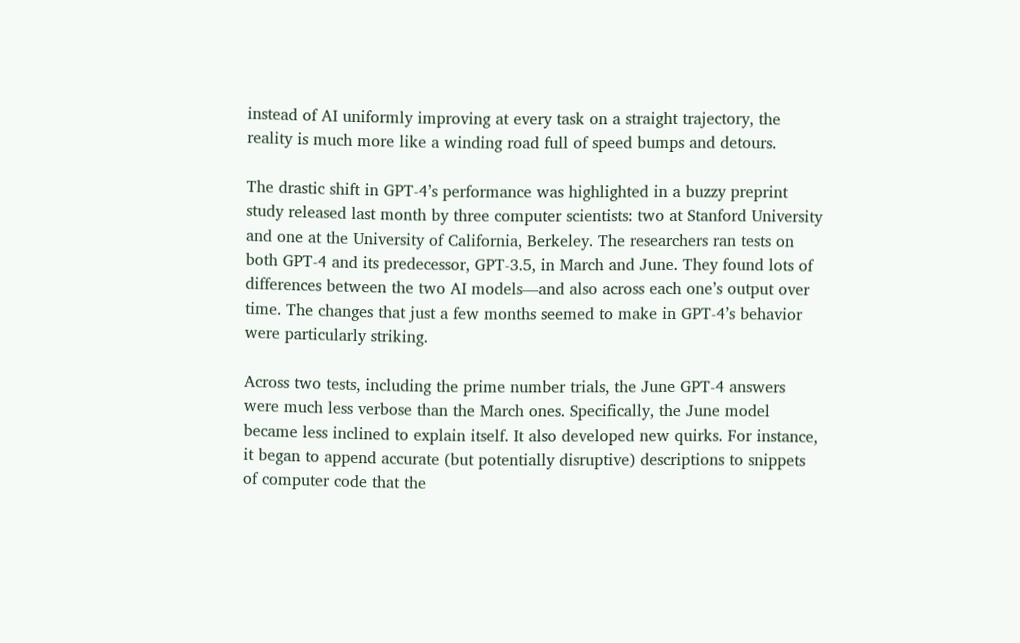instead of AI uniformly improving at every task on a straight trajectory, the reality is much more like a winding road full of speed bumps and detours.

The drastic shift in GPT-4’s performance was highlighted in a buzzy preprint study released last month by three computer scientists: two at Stanford University and one at the University of California, Berkeley. The researchers ran tests on both GPT-4 and its predecessor, GPT-3.5, in March and June. They found lots of differences between the two AI models—and also across each one’s output over time. The changes that just a few months seemed to make in GPT-4’s behavior were particularly striking.

Across two tests, including the prime number trials, the June GPT-4 answers were much less verbose than the March ones. Specifically, the June model became less inclined to explain itself. It also developed new quirks. For instance, it began to append accurate (but potentially disruptive) descriptions to snippets of computer code that the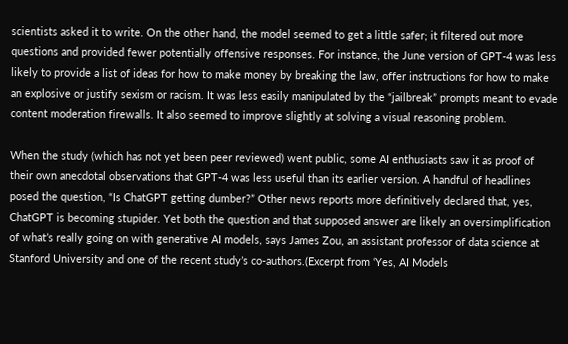scientists asked it to write. On the other hand, the model seemed to get a little safer; it filtered out more questions and provided fewer potentially offensive responses. For instance, the June version of GPT-4 was less likely to provide a list of ideas for how to make money by breaking the law, offer instructions for how to make an explosive or justify sexism or racism. It was less easily manipulated by the “jailbreak” prompts meant to evade content moderation firewalls. It also seemed to improve slightly at solving a visual reasoning problem.

When the study (which has not yet been peer reviewed) went public, some AI enthusiasts saw it as proof of their own anecdotal observations that GPT-4 was less useful than its earlier version. A handful of headlines posed the question, “Is ChatGPT getting dumber?” Other news reports more definitively declared that, yes, ChatGPT is becoming stupider. Yet both the question and that supposed answer are likely an oversimplification of what’s really going on with generative AI models, says James Zou, an assistant professor of data science at Stanford University and one of the recent study’s co-authors.(Excerpt from ‘Yes, AI Models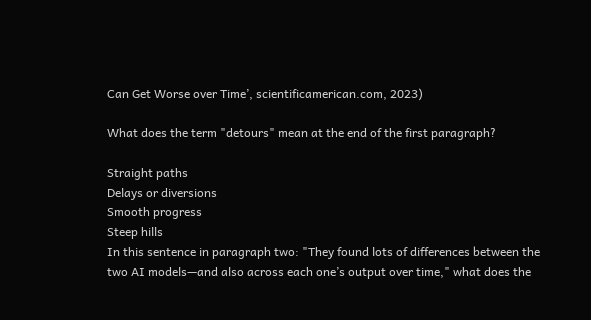Can Get Worse over Time’, scientificamerican.com, 2023)

What does the term "detours" mean at the end of the first paragraph?

Straight paths
Delays or diversions
Smooth progress
Steep hills
In this sentence in paragraph two: "They found lots of differences between the two AI models—and also across each one’s output over time," what does the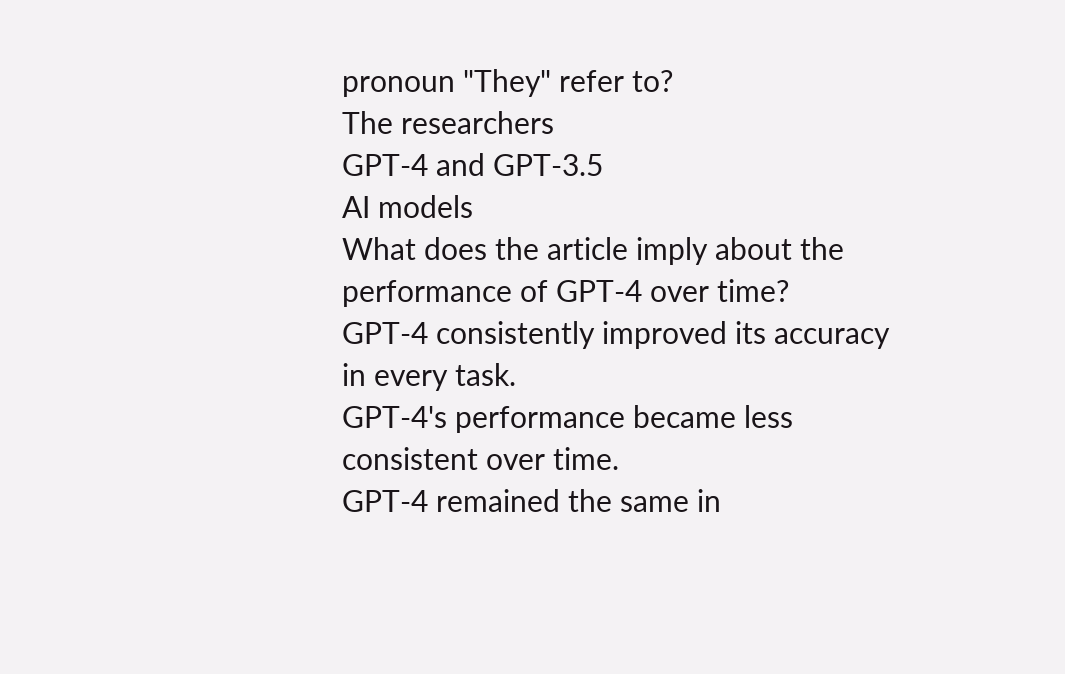pronoun "They" refer to?
The researchers
GPT-4 and GPT-3.5
AI models
What does the article imply about the performance of GPT-4 over time?
GPT-4 consistently improved its accuracy in every task.
GPT-4's performance became less consistent over time.
GPT-4 remained the same in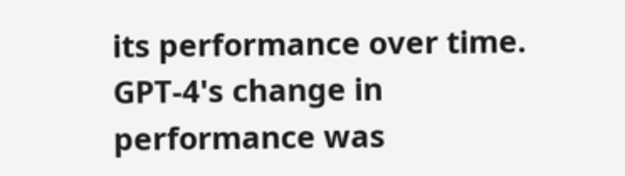its performance over time.
GPT-4's change in performance was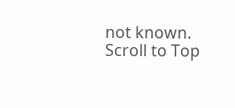not known.
Scroll to Top